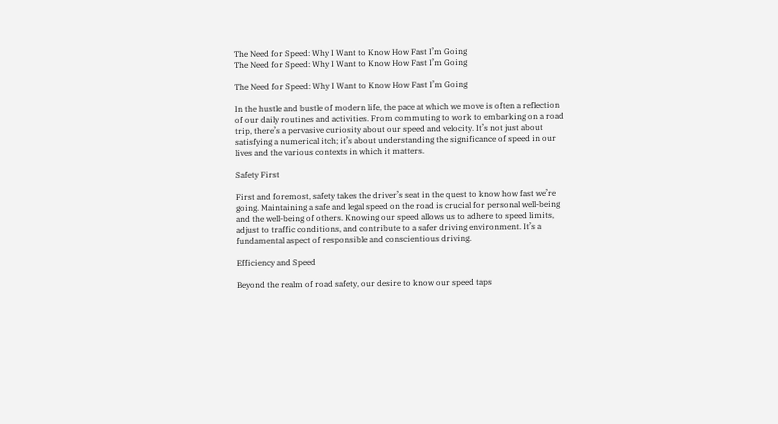The Need for Speed: Why I Want to Know How Fast I’m Going
The Need for Speed: Why I Want to Know How Fast I’m Going

The Need for Speed: Why I Want to Know How Fast I’m Going

In the hustle and bustle of modern life, the pace at which we move is often a reflection of our daily routines and activities. From commuting to work to embarking on a road trip, there’s a pervasive curiosity about our speed and velocity. It’s not just about satisfying a numerical itch; it’s about understanding the significance of speed in our lives and the various contexts in which it matters.

Safety First

First and foremost, safety takes the driver’s seat in the quest to know how fast we’re going. Maintaining a safe and legal speed on the road is crucial for personal well-being and the well-being of others. Knowing our speed allows us to adhere to speed limits, adjust to traffic conditions, and contribute to a safer driving environment. It’s a fundamental aspect of responsible and conscientious driving.

Efficiency and Speed

Beyond the realm of road safety, our desire to know our speed taps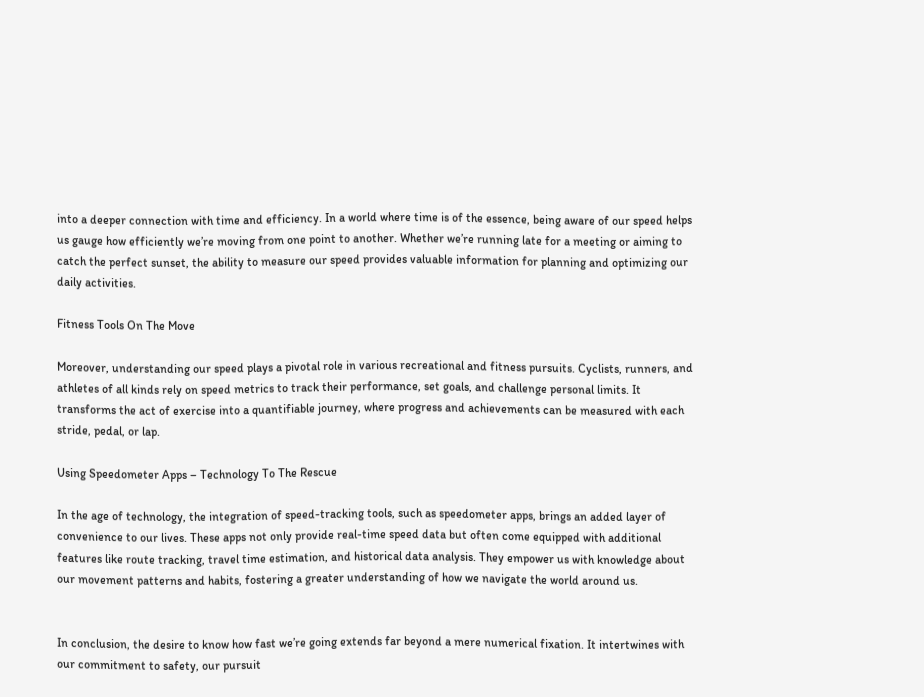into a deeper connection with time and efficiency. In a world where time is of the essence, being aware of our speed helps us gauge how efficiently we’re moving from one point to another. Whether we’re running late for a meeting or aiming to catch the perfect sunset, the ability to measure our speed provides valuable information for planning and optimizing our daily activities.

Fitness Tools On The Move

Moreover, understanding our speed plays a pivotal role in various recreational and fitness pursuits. Cyclists, runners, and athletes of all kinds rely on speed metrics to track their performance, set goals, and challenge personal limits. It transforms the act of exercise into a quantifiable journey, where progress and achievements can be measured with each stride, pedal, or lap.

Using Speedometer Apps – Technology To The Rescue

In the age of technology, the integration of speed-tracking tools, such as speedometer apps, brings an added layer of convenience to our lives. These apps not only provide real-time speed data but often come equipped with additional features like route tracking, travel time estimation, and historical data analysis. They empower us with knowledge about our movement patterns and habits, fostering a greater understanding of how we navigate the world around us.


In conclusion, the desire to know how fast we’re going extends far beyond a mere numerical fixation. It intertwines with our commitment to safety, our pursuit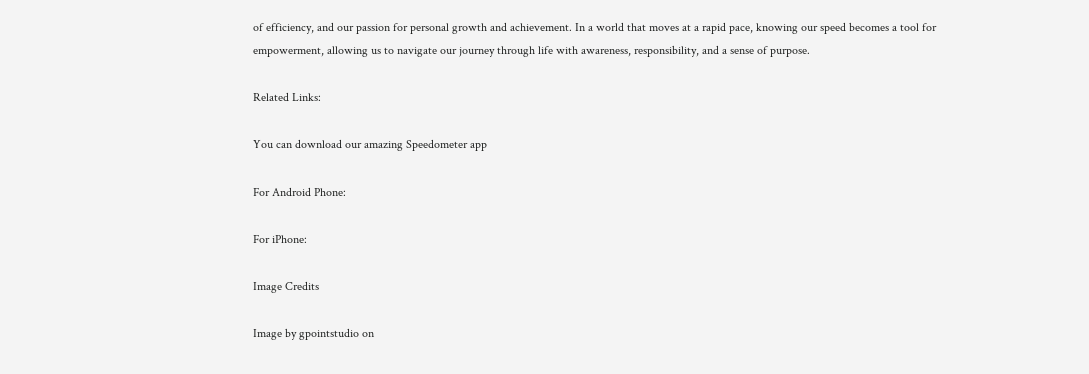of efficiency, and our passion for personal growth and achievement. In a world that moves at a rapid pace, knowing our speed becomes a tool for empowerment, allowing us to navigate our journey through life with awareness, responsibility, and a sense of purpose.

Related Links:

You can download our amazing Speedometer app

For Android Phone:

For iPhone:

Image Credits

Image by gpointstudio on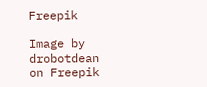Freepik

Image by drobotdean on Freepik